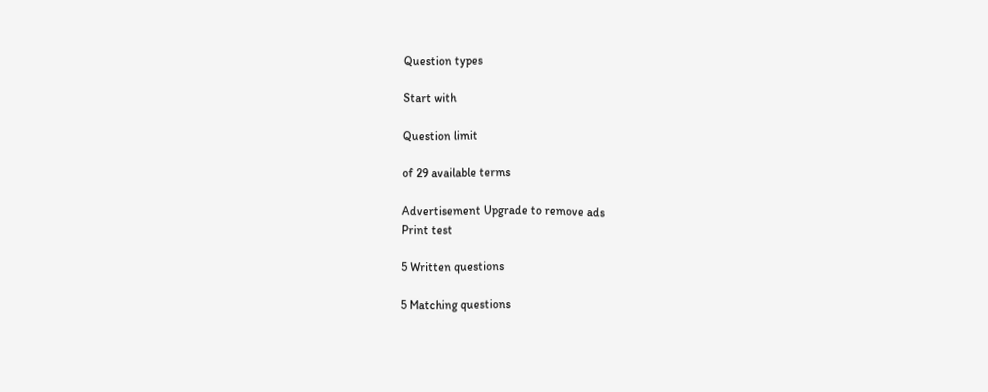Question types

Start with

Question limit

of 29 available terms

Advertisement Upgrade to remove ads
Print test

5 Written questions

5 Matching questions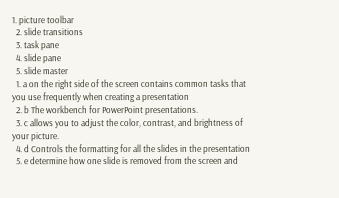1. picture toolbar
  2. slide transitions
  3. task pane
  4. slide pane
  5. slide master
  1. a on the right side of the screen contains common tasks that you use frequently when creating a presentation
  2. b The workbench for PowerPoint presentations.
  3. c allows you to adjust the color, contrast, and brightness of your picture.
  4. d Controls the formatting for all the slides in the presentation
  5. e determine how one slide is removed from the screen and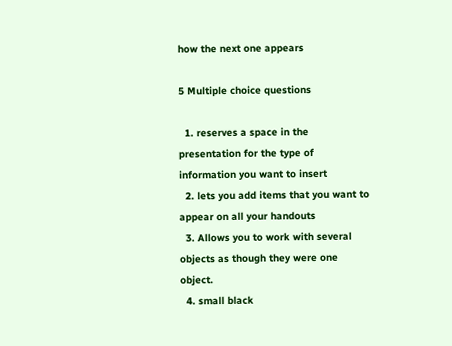how the next one appears

5 Multiple choice questions

  1. reserves a space in the presentation for the type of information you want to insert
  2. lets you add items that you want to appear on all your handouts
  3. Allows you to work with several objects as though they were one object.
  4. small black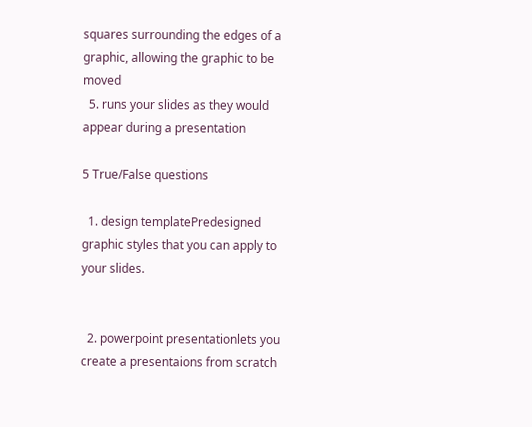squares surrounding the edges of a graphic, allowing the graphic to be moved
  5. runs your slides as they would appear during a presentation

5 True/False questions

  1. design templatePredesigned graphic styles that you can apply to your slides.


  2. powerpoint presentationlets you create a presentaions from scratch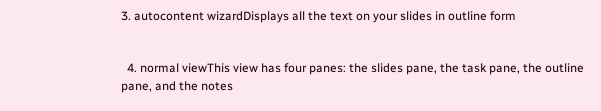3. autocontent wizardDisplays all the text on your slides in outline form


  4. normal viewThis view has four panes: the slides pane, the task pane, the outline pane, and the notes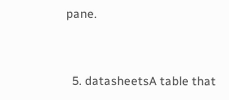pane.


  5. datasheetsA table that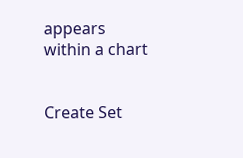appears within a chart


Create Set